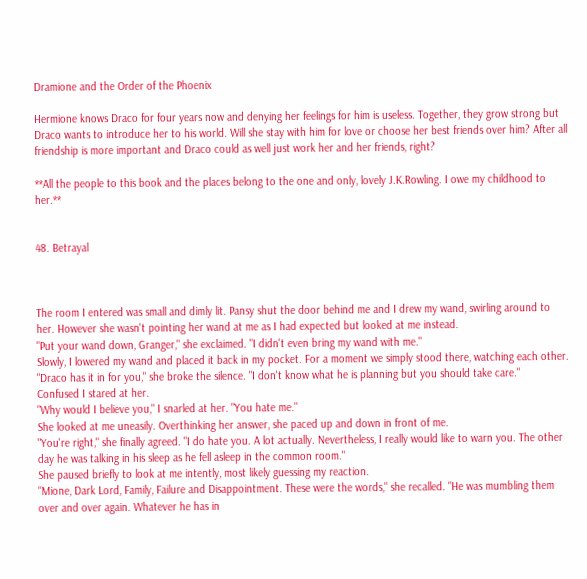Dramione and the Order of the Phoenix

Hermione knows Draco for four years now and denying her feelings for him is useless. Together, they grow strong but Draco wants to introduce her to his world. Will she stay with him for love or choose her best friends over him? After all friendship is more important and Draco could as well just work her and her friends, right?

**All the people to this book and the places belong to the one and only, lovely J.K.Rowling. I owe my childhood to her.**


48. Betrayal



The room I entered was small and dimly lit. Pansy shut the door behind me and I drew my wand, swirling around to her. However she wasn't pointing her wand at me as I had expected but looked at me instead.
"Put your wand down, Granger," she exclaimed. "I didn't even bring my wand with me."
Slowly, I lowered my wand and placed it back in my pocket. For a moment we simply stood there, watching each other.
"Draco has it in for you," she broke the silence. "I don't know what he is planning but you should take care."
Confused I stared at her.
"Why would I believe you," I snarled at her. "You hate me."
She looked at me uneasily. Overthinking her answer, she paced up and down in front of me.
"You're right," she finally agreed. "I do hate you. A lot actually. Nevertheless, I really would like to warn you. The other day he was talking in his sleep as he fell asleep in the common room."
She paused briefly to look at me intently, most likely guessing my reaction.
"Mione, Dark Lord, Family, Failure and Disappointment. These were the words," she recalled. "He was mumbling them over and over again. Whatever he has in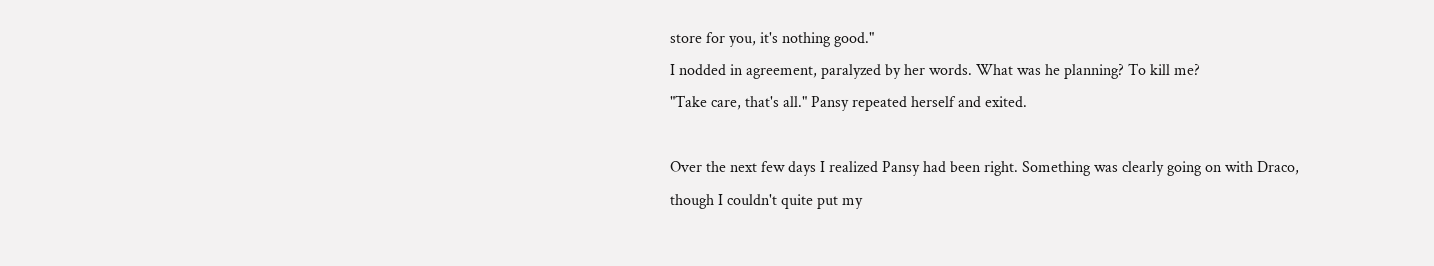store for you, it's nothing good."
I nodded in agreement, paralyzed by her words. What was he planning? To kill me?
"Take care, that's all." Pansy repeated herself and exited.

Over the next few days I realized Pansy had been right. Something was clearly going on with Draco, though I couldn't quite put my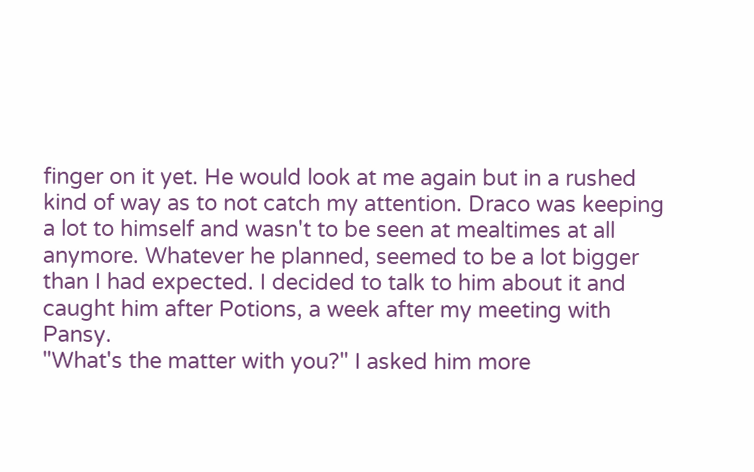finger on it yet. He would look at me again but in a rushed kind of way as to not catch my attention. Draco was keeping a lot to himself and wasn't to be seen at mealtimes at all anymore. Whatever he planned, seemed to be a lot bigger than I had expected. I decided to talk to him about it and caught him after Potions, a week after my meeting with Pansy.
"What's the matter with you?" I asked him more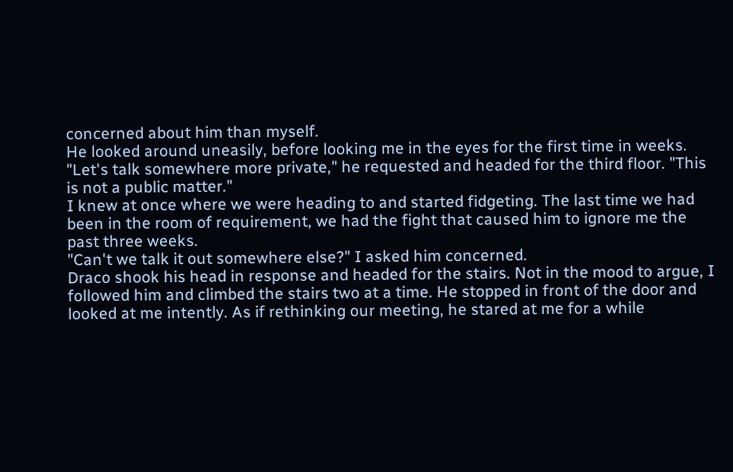concerned about him than myself.
He looked around uneasily, before looking me in the eyes for the first time in weeks.
"Let's talk somewhere more private," he requested and headed for the third floor. "This is not a public matter."
I knew at once where we were heading to and started fidgeting. The last time we had been in the room of requirement, we had the fight that caused him to ignore me the past three weeks.
"Can't we talk it out somewhere else?" I asked him concerned.
Draco shook his head in response and headed for the stairs. Not in the mood to argue, I followed him and climbed the stairs two at a time. He stopped in front of the door and looked at me intently. As if rethinking our meeting, he stared at me for a while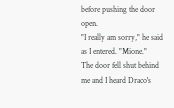before pushing the door open.
"I really am sorry," he said as I entered. "Mione."
The door fell shut behind me and I heard Draco's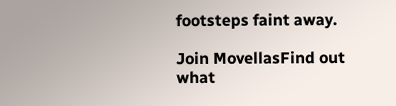footsteps faint away.

Join MovellasFind out what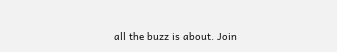all the buzz is about. Join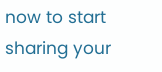now to start sharing your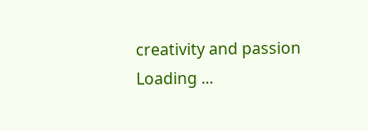creativity and passion
Loading ...